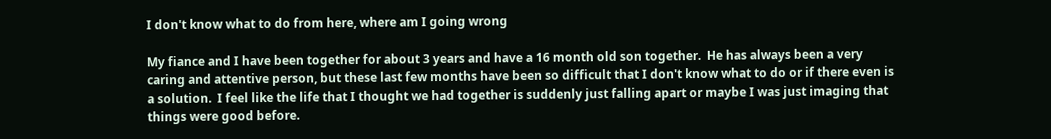I don't know what to do from here, where am I going wrong

My fiance and I have been together for about 3 years and have a 16 month old son together.  He has always been a very caring and attentive person, but these last few months have been so difficult that I don't know what to do or if there even is a solution.  I feel like the life that I thought we had together is suddenly just falling apart or maybe I was just imaging that things were good before.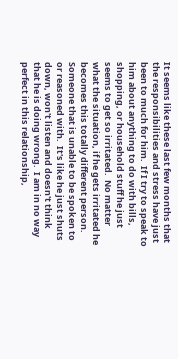It seems like these last few months that the responsibilities and stress have just been to much for him.  If I try to speak to him about anything to do with bills, shopping, or household stuff he just seems to get so irritated.  No matter what the situation, if he gets irritated he becomes this totally different person.  Someone that is unable to be spoken to or reasoned with.  It's like he just shuts down, won't listen and doesn't think that he is doing wrong.  I am in no way perfect in this relationship,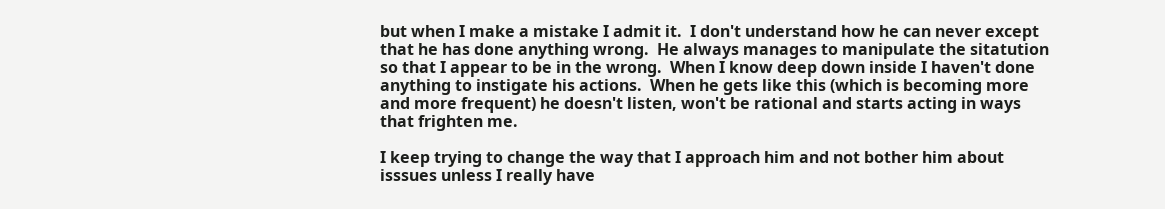but when I make a mistake I admit it.  I don't understand how he can never except that he has done anything wrong.  He always manages to manipulate the sitatution so that I appear to be in the wrong.  When I know deep down inside I haven't done anything to instigate his actions.  When he gets like this (which is becoming more and more frequent) he doesn't listen, won't be rational and starts acting in ways that frighten me.

I keep trying to change the way that I approach him and not bother him about isssues unless I really have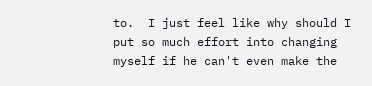to.  I just feel like why should I put so much effort into changing myself if he can't even make the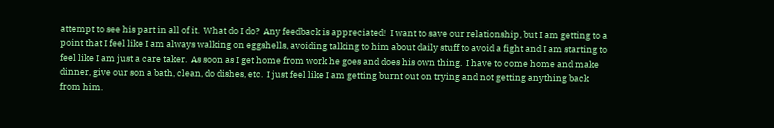attempt to see his part in all of it.  What do I do?  Any feedback is appreciated!  I want to save our relationship, but I am getting to a point that I feel like I am always walking on eggshells, avoiding talking to him about daily stuff to avoid a fight and I am starting to feel like I am just a care taker.  As soon as I get home from work he goes and does his own thing.  I have to come home and make dinner, give our son a bath, clean, do dishes, etc.  I just feel like I am getting burnt out on trying and not getting anything back from him.